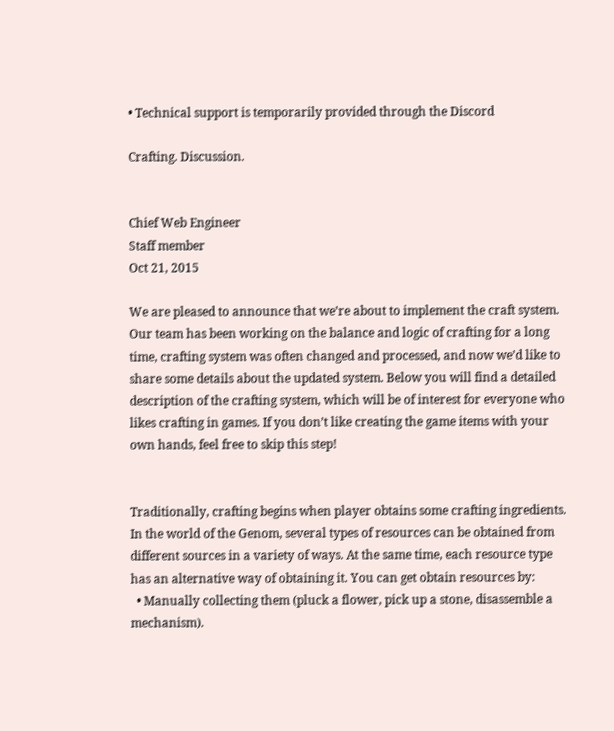• Technical support is temporarily provided through the Discord

Crafting. Discussion.


Chief Web Engineer
Staff member
Oct 21, 2015

We are pleased to announce that we’re about to implement the craft system. Our team has been working on the balance and logic of crafting for a long time, crafting system was often changed and processed, and now we’d like to share some details about the updated system. Below you will find a detailed description of the crafting system, which will be of interest for everyone who likes crafting in games. If you don’t like creating the game items with your own hands, feel free to skip this step!


Traditionally, crafting begins when player obtains some crafting ingredients. In the world of the Genom, several types of resources can be obtained from different sources in a variety of ways. At the same time, each resource type has an alternative way of obtaining it. You can get obtain resources by:
  • Manually collecting them (pluck a flower, pick up a stone, disassemble a mechanism).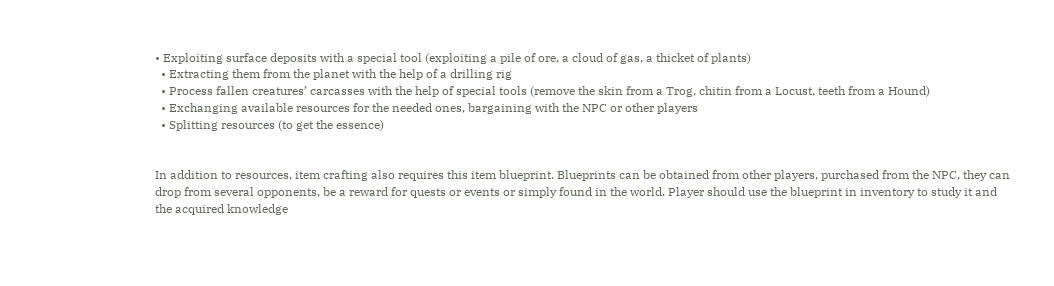• Exploiting surface deposits with a special tool (exploiting a pile of ore, a cloud of gas, a thicket of plants)
  • Extracting them from the planet with the help of a drilling rig
  • Process fallen creatures’ carcasses with the help of special tools (remove the skin from a Trog, chitin from a Locust, teeth from a Hound)
  • Exchanging available resources for the needed ones, bargaining with the NPC or other players
  • Splitting resources (to get the essence)


In addition to resources, item crafting also requires this item blueprint. Blueprints can be obtained from other players, purchased from the NPC, they can drop from several opponents, be a reward for quests or events or simply found in the world. Player should use the blueprint in inventory to study it and the acquired knowledge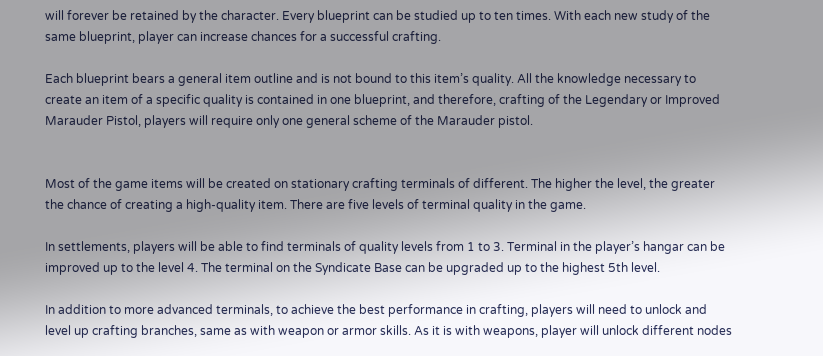will forever be retained by the character. Every blueprint can be studied up to ten times. With each new study of the same blueprint, player can increase chances for a successful crafting.

Each blueprint bears a general item outline and is not bound to this item’s quality. All the knowledge necessary to create an item of a specific quality is contained in one blueprint, and therefore, crafting of the Legendary or Improved Marauder Pistol, players will require only one general scheme of the Marauder pistol.


Most of the game items will be created on stationary crafting terminals of different. The higher the level, the greater the chance of creating a high-quality item. There are five levels of terminal quality in the game.

In settlements, players will be able to find terminals of quality levels from 1 to 3. Terminal in the player’s hangar can be improved up to the level 4. The terminal on the Syndicate Base can be upgraded up to the highest 5th level.

In addition to more advanced terminals, to achieve the best performance in crafting, players will need to unlock and level up crafting branches, same as with weapon or armor skills. As it is with weapons, player will unlock different nodes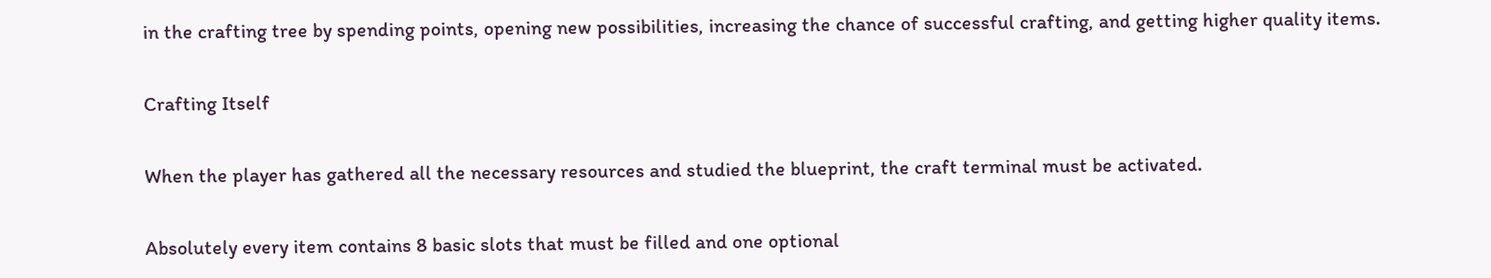in the crafting tree by spending points, opening new possibilities, increasing the chance of successful crafting, and getting higher quality items.

Crafting Itself

When the player has gathered all the necessary resources and studied the blueprint, the craft terminal must be activated.

Absolutely every item contains 8 basic slots that must be filled and one optional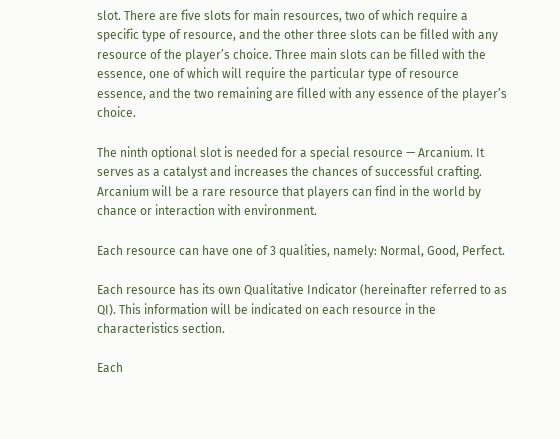slot. There are five slots for main resources, two of which require a specific type of resource, and the other three slots can be filled with any resource of the player’s choice. Three main slots can be filled with the essence, one of which will require the particular type of resource essence, and the two remaining are filled with any essence of the player’s choice.

The ninth optional slot is needed for a special resource — Arcanium. It serves as a catalyst and increases the chances of successful crafting. Arcanium will be a rare resource that players can find in the world by chance or interaction with environment.

Each resource can have one of 3 qualities, namely: Normal, Good, Perfect.

Each resource has its own Qualitative Indicator (hereinafter referred to as QI). This information will be indicated on each resource in the characteristics section.

Each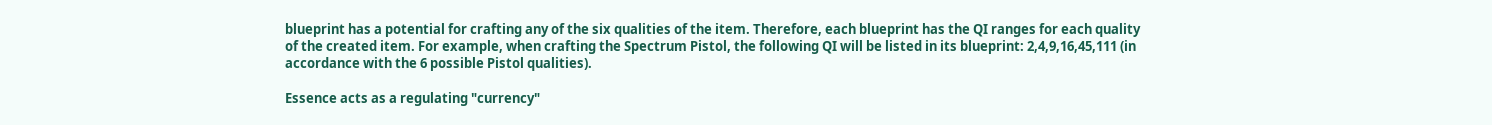blueprint has a potential for crafting any of the six qualities of the item. Therefore, each blueprint has the QI ranges for each quality of the created item. For example, when crafting the Spectrum Pistol, the following QI will be listed in its blueprint: 2,4,9,16,45,111 (in accordance with the 6 possible Pistol qualities).

Essence acts as a regulating "currency"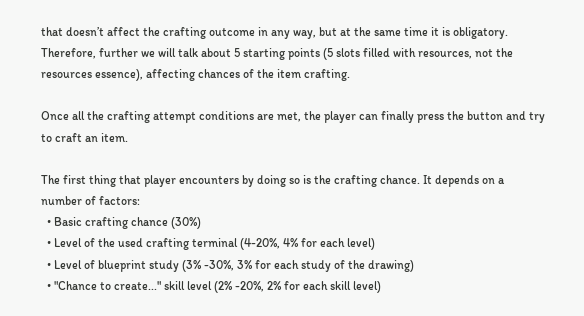that doesn’t affect the crafting outcome in any way, but at the same time it is obligatory. Therefore, further we will talk about 5 starting points (5 slots filled with resources, not the resources essence), affecting chances of the item crafting.

Once all the crafting attempt conditions are met, the player can finally press the button and try to craft an item.

The first thing that player encounters by doing so is the crafting chance. It depends on a number of factors:
  • Basic crafting chance (30%)
  • Level of the used crafting terminal (4-20%, 4% for each level)
  • Level of blueprint study (3% -30%, 3% for each study of the drawing)
  • "Chance to create..." skill level (2% -20%, 2% for each skill level)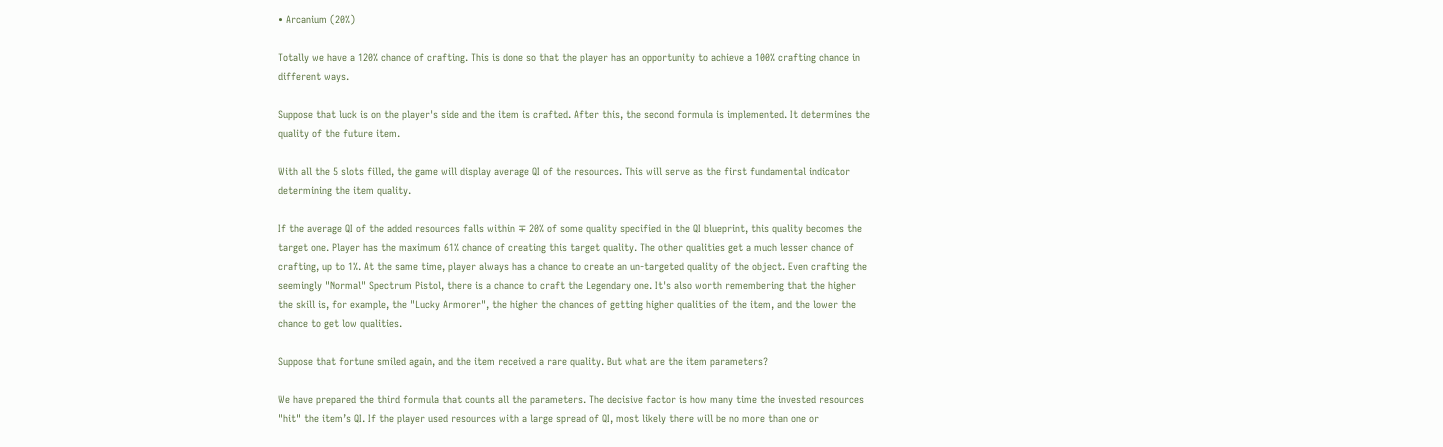• Arcanium (20%)

Totally we have a 120% chance of crafting. This is done so that the player has an opportunity to achieve a 100% crafting chance in different ways.

Suppose that luck is on the player's side and the item is crafted. After this, the second formula is implemented. It determines the quality of the future item.

With all the 5 slots filled, the game will display average QI of the resources. This will serve as the first fundamental indicator determining the item quality.

If the average QI of the added resources falls within ∓ 20% of some quality specified in the QI blueprint, this quality becomes the target one. Player has the maximum 61% chance of creating this target quality. The other qualities get a much lesser chance of crafting, up to 1%. At the same time, player always has a chance to create an un-targeted quality of the object. Even crafting the seemingly "Normal" Spectrum Pistol, there is a chance to craft the Legendary one. It's also worth remembering that the higher the skill is, for example, the "Lucky Armorer", the higher the chances of getting higher qualities of the item, and the lower the chance to get low qualities.

Suppose that fortune smiled again, and the item received a rare quality. But what are the item parameters?

We have prepared the third formula that counts all the parameters. The decisive factor is how many time the invested resources "hit" the item’s QI. If the player used resources with a large spread of QI, most likely there will be no more than one or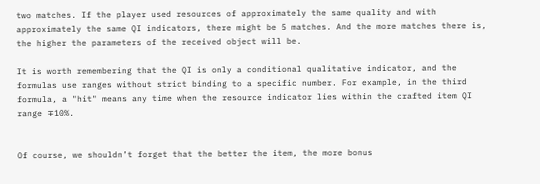two matches. If the player used resources of approximately the same quality and with approximately the same QI indicators, there might be 5 matches. And the more matches there is, the higher the parameters of the received object will be.

It is worth remembering that the QI is only a conditional qualitative indicator, and the formulas use ranges without strict binding to a specific number. For example, in the third formula, a "hit" means any time when the resource indicator lies within the crafted item QI range ∓10%.


Of course, we shouldn’t forget that the better the item, the more bonus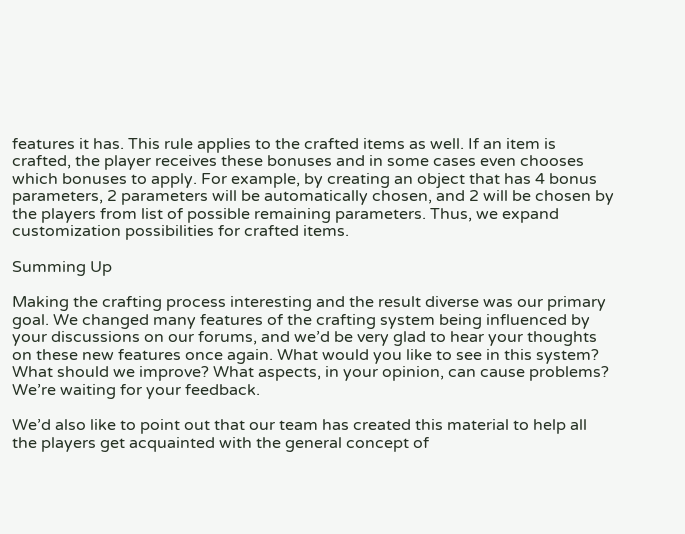features it has. This rule applies to the crafted items as well. If an item is crafted, the player receives these bonuses and in some cases even chooses which bonuses to apply. For example, by creating an object that has 4 bonus parameters, 2 parameters will be automatically chosen, and 2 will be chosen by the players from list of possible remaining parameters. Thus, we expand customization possibilities for crafted items.

Summing Up

Making the crafting process interesting and the result diverse was our primary goal. We changed many features of the crafting system being influenced by your discussions on our forums, and we’d be very glad to hear your thoughts on these new features once again. What would you like to see in this system? What should we improve? What aspects, in your opinion, can cause problems? We’re waiting for your feedback.

We’d also like to point out that our team has created this material to help all the players get acquainted with the general concept of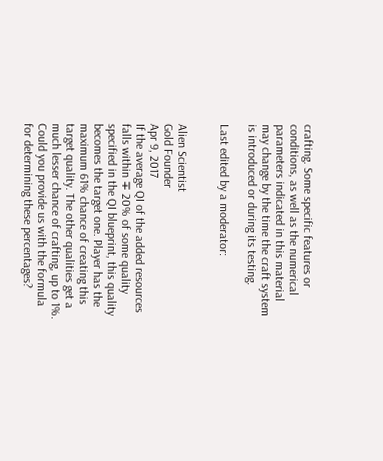crafting. Some specific features or conditions, as well as the numerical parameters indicated in this material may change by the time the craft system is introduced or during its testing.

Last edited by a moderator:


Alien Scientist
Gold Founder
Apr 9, 2017
If the average QI of the added resources falls within ∓ 20% of some quality specified in the QI blueprint, this quality becomes the target one. Player has the maximum 61% chance of creating this target quality. The other qualities get a much lesser chance of crafting, up to 1%.
Could you provide us with the formula for determining these percentages?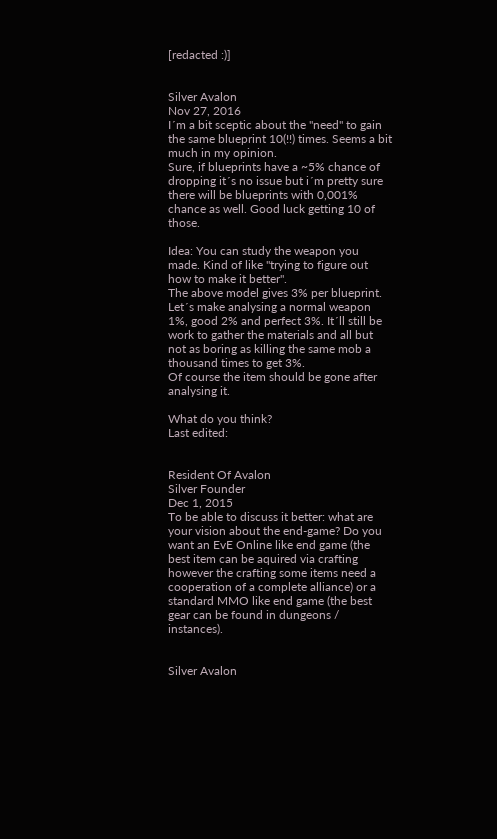[redacted :)]


Silver Avalon
Nov 27, 2016
I´m a bit sceptic about the "need" to gain the same blueprint 10(!!) times. Seems a bit much in my opinion.
Sure, if blueprints have a ~5% chance of dropping it´s no issue but i´m pretty sure there will be blueprints with 0,001% chance as well. Good luck getting 10 of those.

Idea: You can study the weapon you made. Kind of like "trying to figure out how to make it better".
The above model gives 3% per blueprint.
Let´s make analysing a normal weapon 1%, good 2% and perfect 3%. It´ll still be work to gather the materials and all but not as boring as killing the same mob a thousand times to get 3%.
Of course the item should be gone after analysing it.

What do you think?
Last edited:


Resident Of Avalon
Silver Founder
Dec 1, 2015
To be able to discuss it better: what are your vision about the end-game? Do you want an EvE Online like end game (the best item can be aquired via crafting however the crafting some items need a cooperation of a complete alliance) or a standard MMO like end game (the best gear can be found in dungeons / instances).


Silver Avalon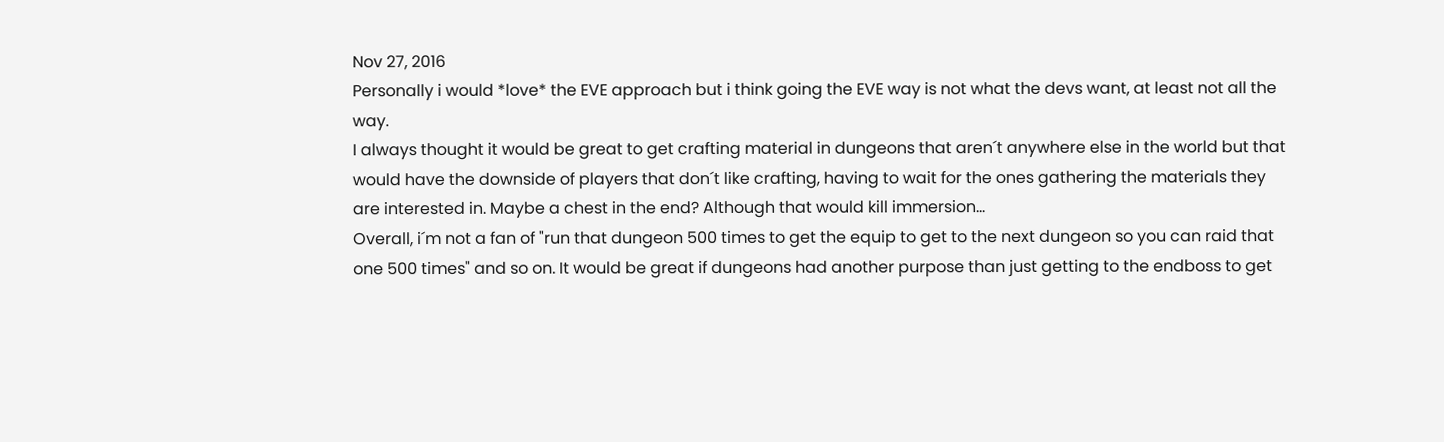Nov 27, 2016
Personally i would *love* the EVE approach but i think going the EVE way is not what the devs want, at least not all the way.
I always thought it would be great to get crafting material in dungeons that aren´t anywhere else in the world but that would have the downside of players that don´t like crafting, having to wait for the ones gathering the materials they are interested in. Maybe a chest in the end? Although that would kill immersion...
Overall, i´m not a fan of "run that dungeon 500 times to get the equip to get to the next dungeon so you can raid that one 500 times" and so on. It would be great if dungeons had another purpose than just getting to the endboss to get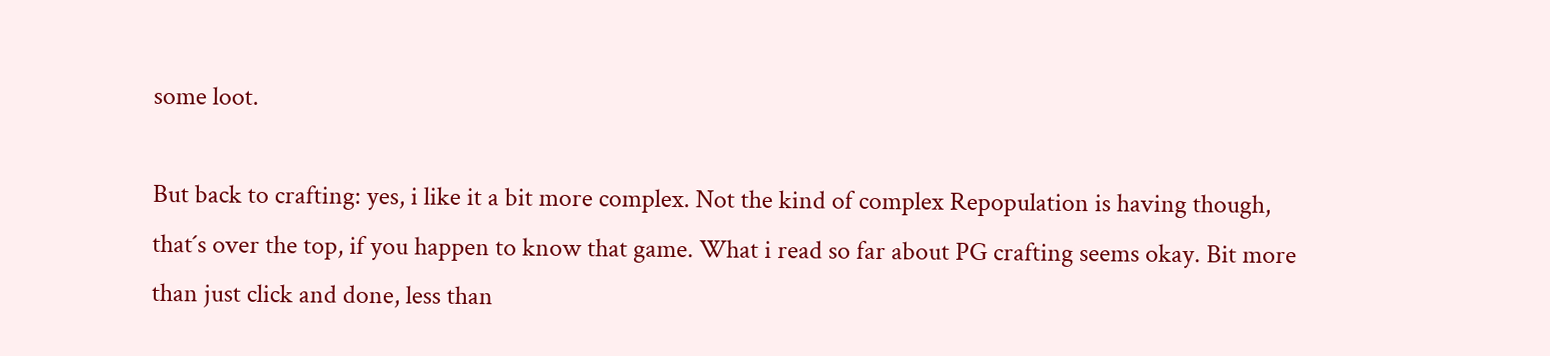some loot.

But back to crafting: yes, i like it a bit more complex. Not the kind of complex Repopulation is having though, that´s over the top, if you happen to know that game. What i read so far about PG crafting seems okay. Bit more than just click and done, less than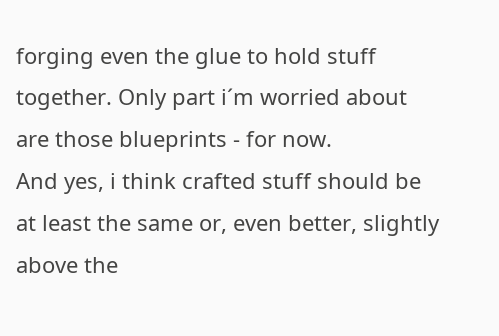forging even the glue to hold stuff together. Only part i´m worried about are those blueprints - for now.
And yes, i think crafted stuff should be at least the same or, even better, slightly above the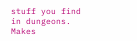stuff you find in dungeons. Makes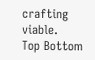crafting viable.
Top Bottom